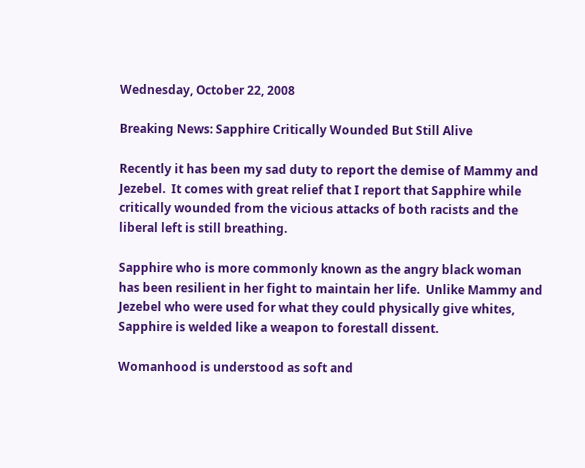Wednesday, October 22, 2008

Breaking News: Sapphire Critically Wounded But Still Alive

Recently it has been my sad duty to report the demise of Mammy and Jezebel.  It comes with great relief that I report that Sapphire while critically wounded from the vicious attacks of both racists and the liberal left is still breathing.

Sapphire who is more commonly known as the angry black woman has been resilient in her fight to maintain her life.  Unlike Mammy and Jezebel who were used for what they could physically give whites, Sapphire is welded like a weapon to forestall dissent.

Womanhood is understood as soft and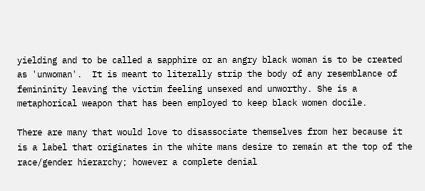yielding and to be called a sapphire or an angry black woman is to be created as 'unwoman'.  It is meant to literally strip the body of any resemblance of femininity leaving the victim feeling unsexed and unworthy. She is a metaphorical weapon that has been employed to keep black women docile.

There are many that would love to disassociate themselves from her because it is a label that originates in the white mans desire to remain at the top of the race/gender hierarchy; however a complete denial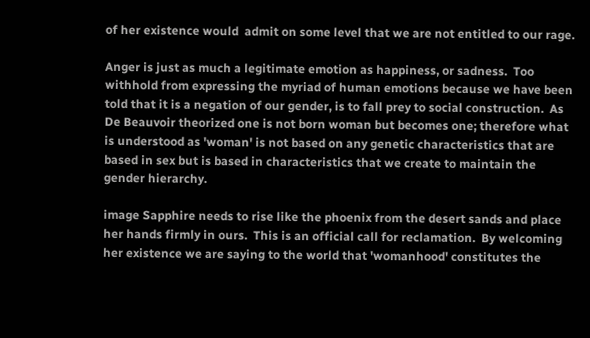of her existence would  admit on some level that we are not entitled to our rage.

Anger is just as much a legitimate emotion as happiness, or sadness.  Too withhold from expressing the myriad of human emotions because we have been told that it is a negation of our gender, is to fall prey to social construction.  As De Beauvoir theorized one is not born woman but becomes one; therefore what is understood as 'woman' is not based on any genetic characteristics that are based in sex but is based in characteristics that we create to maintain the gender hierarchy.

image Sapphire needs to rise like the phoenix from the desert sands and place her hands firmly in ours.  This is an official call for reclamation.  By welcoming her existence we are saying to the world that 'womanhood' constitutes the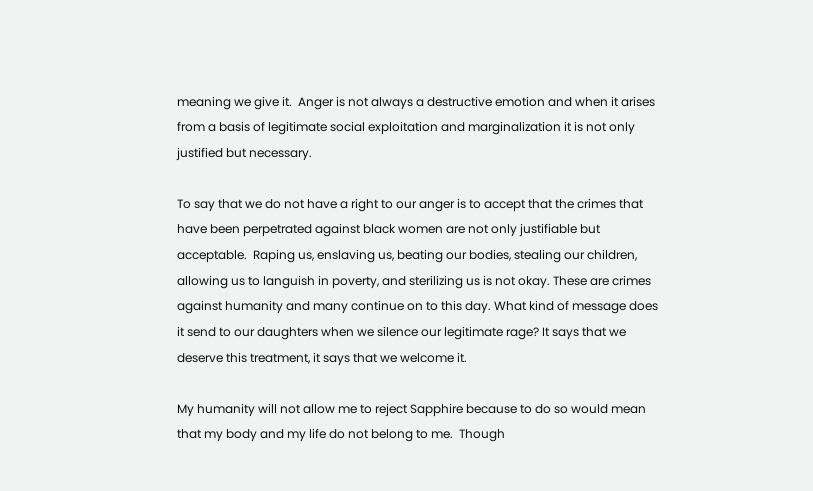meaning we give it.  Anger is not always a destructive emotion and when it arises from a basis of legitimate social exploitation and marginalization it is not only justified but necessary.

To say that we do not have a right to our anger is to accept that the crimes that have been perpetrated against black women are not only justifiable but acceptable.  Raping us, enslaving us, beating our bodies, stealing our children, allowing us to languish in poverty, and sterilizing us is not okay. These are crimes against humanity and many continue on to this day. What kind of message does it send to our daughters when we silence our legitimate rage? It says that we deserve this treatment, it says that we welcome it.

My humanity will not allow me to reject Sapphire because to do so would mean that my body and my life do not belong to me.  Though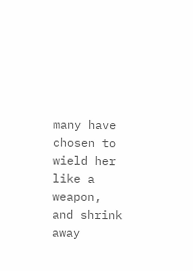many have chosen to wield her like a weapon, and shrink away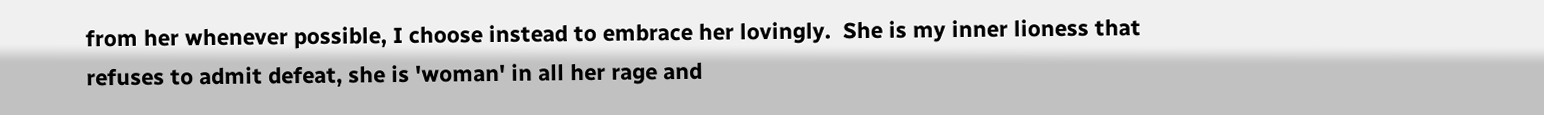from her whenever possible, I choose instead to embrace her lovingly.  She is my inner lioness that refuses to admit defeat, she is 'woman' in all her rage and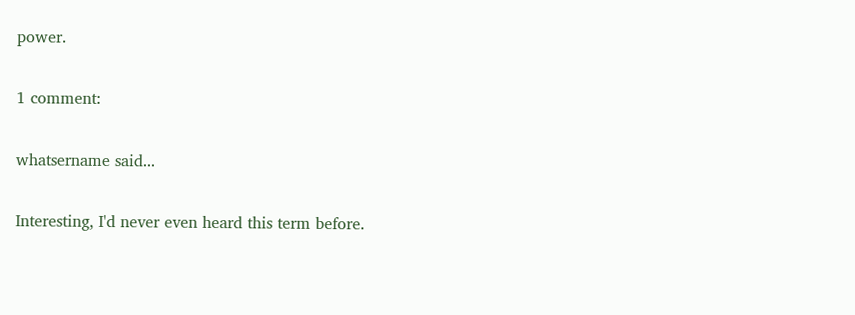power.

1 comment:

whatsername said...

Interesting, I'd never even heard this term before.